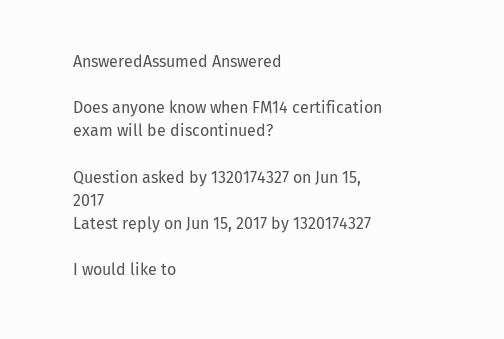AnsweredAssumed Answered

Does anyone know when FM14 certification exam will be discontinued?

Question asked by 1320174327 on Jun 15, 2017
Latest reply on Jun 15, 2017 by 1320174327

I would like to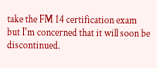take the FM 14 certification exam but I'm concerned that it will soon be discontinued.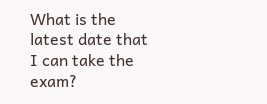What is the latest date that I can take the exam?